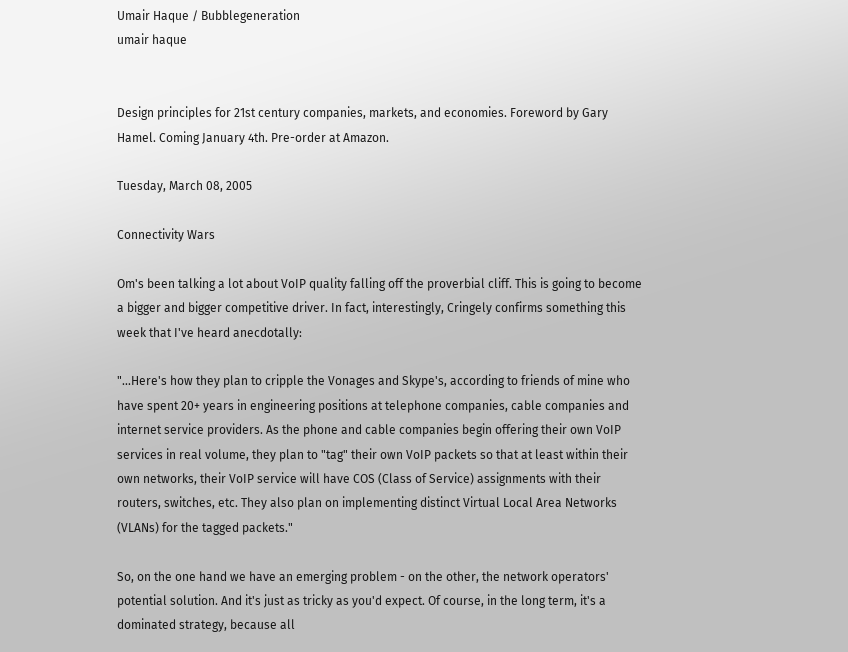Umair Haque / Bubblegeneration
umair haque


Design principles for 21st century companies, markets, and economies. Foreword by Gary Hamel. Coming January 4th. Pre-order at Amazon.

Tuesday, March 08, 2005

Connectivity Wars

Om's been talking a lot about VoIP quality falling off the proverbial cliff. This is going to become a bigger and bigger competitive driver. In fact, interestingly, Cringely confirms something this week that I've heard anecdotally:

"...Here's how they plan to cripple the Vonages and Skype's, according to friends of mine who have spent 20+ years in engineering positions at telephone companies, cable companies and internet service providers. As the phone and cable companies begin offering their own VoIP services in real volume, they plan to "tag" their own VoIP packets so that at least within their own networks, their VoIP service will have COS (Class of Service) assignments with their routers, switches, etc. They also plan on implementing distinct Virtual Local Area Networks (VLANs) for the tagged packets."

So, on the one hand we have an emerging problem - on the other, the network operators' potential solution. And it's just as tricky as you'd expect. Of course, in the long term, it's a dominated strategy, because all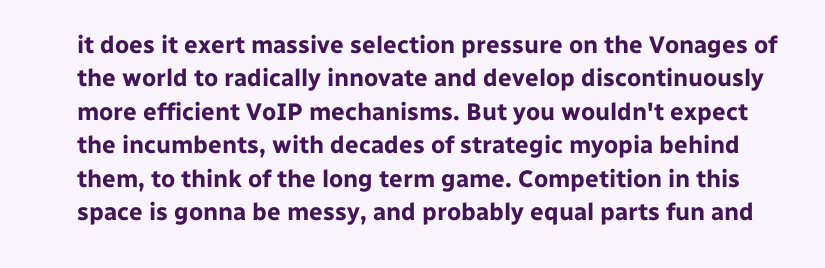it does it exert massive selection pressure on the Vonages of the world to radically innovate and develop discontinuously more efficient VoIP mechanisms. But you wouldn't expect the incumbents, with decades of strategic myopia behind them, to think of the long term game. Competition in this space is gonna be messy, and probably equal parts fun and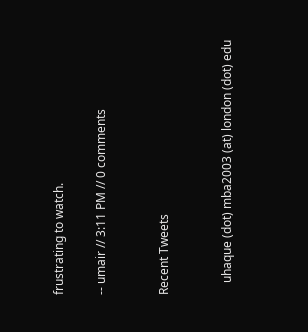frustrating to watch.

-- umair // 3:11 PM // 0 comments


Recent Tweets


    uhaque (dot) mba2003 (at) london (dot) edu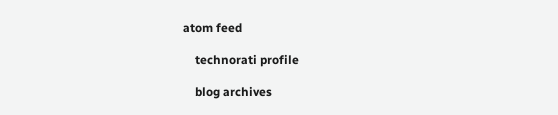atom feed

    technorati profile

    blog archives